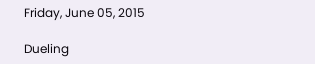Friday, June 05, 2015

Dueling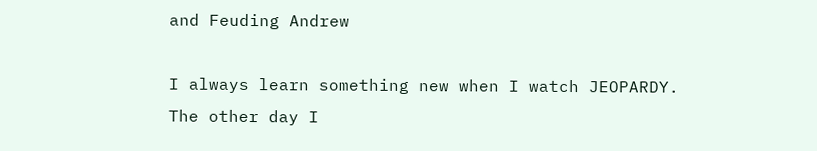and Feuding Andrew

I always learn something new when I watch JEOPARDY.  The other day I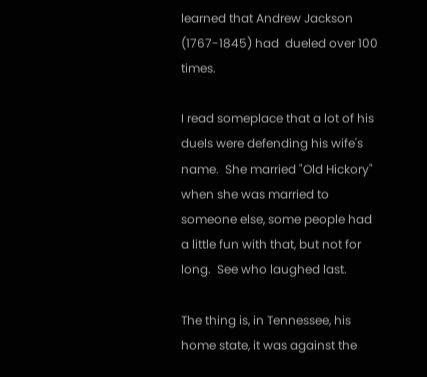learned that Andrew Jackson (1767-1845) had  dueled over 100 times.

I read someplace that a lot of his duels were defending his wife's name.  She married "Old Hickory" when she was married to someone else, some people had a little fun with that, but not for long.  See who laughed last.

The thing is, in Tennessee, his home state, it was against the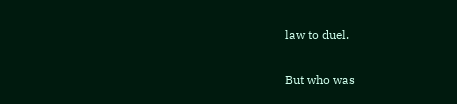law to duel.

But who was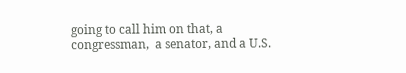going to call him on that, a congressman,  a senator, and a U.S.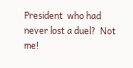President  who had never lost a duel?  Not me!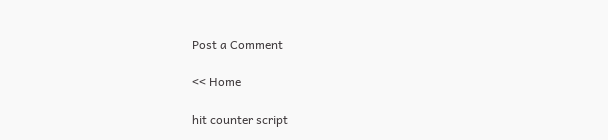Post a Comment

<< Home

hit counter script